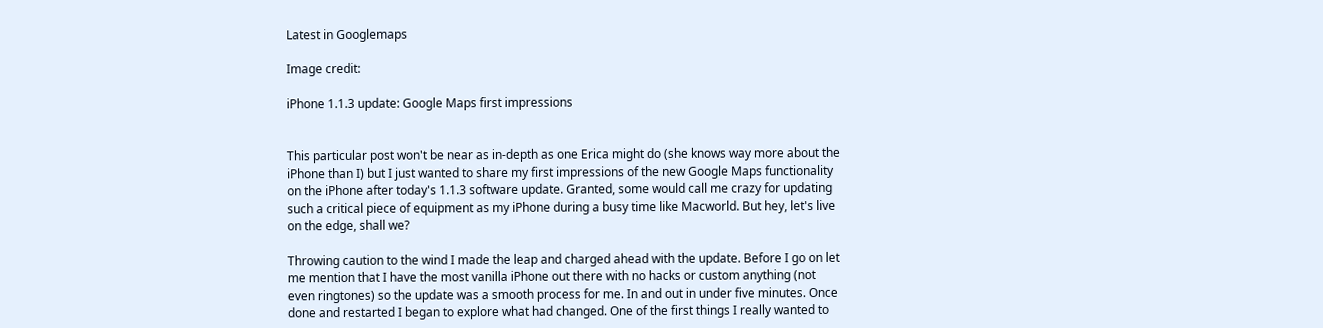Latest in Googlemaps

Image credit:

iPhone 1.1.3 update: Google Maps first impressions


This particular post won't be near as in-depth as one Erica might do (she knows way more about the iPhone than I) but I just wanted to share my first impressions of the new Google Maps functionality on the iPhone after today's 1.1.3 software update. Granted, some would call me crazy for updating such a critical piece of equipment as my iPhone during a busy time like Macworld. But hey, let's live on the edge, shall we?

Throwing caution to the wind I made the leap and charged ahead with the update. Before I go on let me mention that I have the most vanilla iPhone out there with no hacks or custom anything (not even ringtones) so the update was a smooth process for me. In and out in under five minutes. Once done and restarted I began to explore what had changed. One of the first things I really wanted to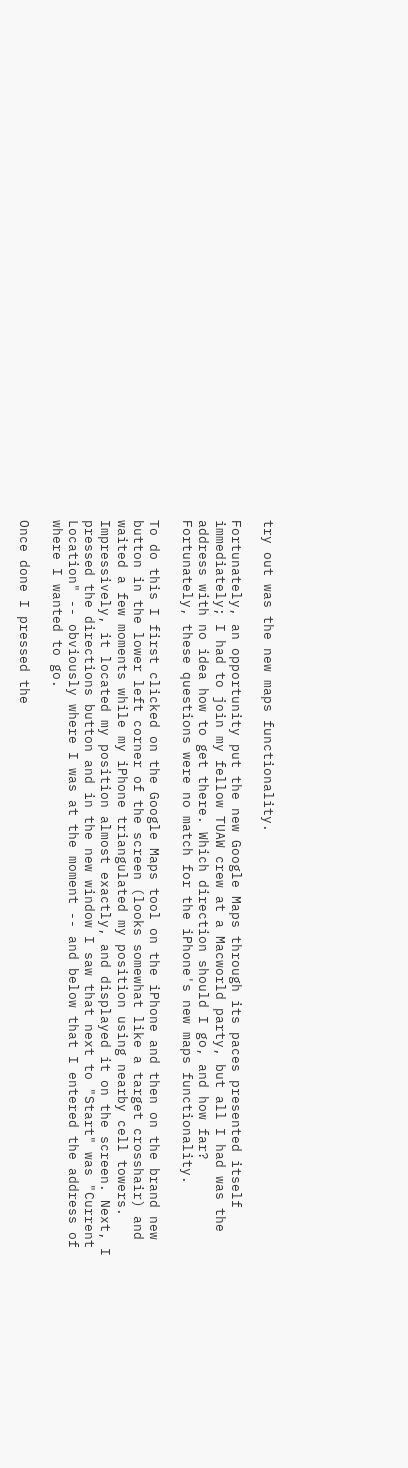try out was the new maps functionality.

Fortunately, an opportunity put the new Google Maps through its paces presented itself immediately; I had to join my fellow TUAW crew at a Macworld party, but all I had was the address with no idea how to get there. Which direction should I go, and how far? Fortunately, these questions were no match for the iPhone's new maps functionality.

To do this I first clicked on the Google Maps tool on the iPhone and then on the brand new button in the lower left corner of the screen (looks somewhat like a target crosshair) and waited a few moments while my iPhone triangulated my position using nearby cell towers. Impressively, it located my position almost exactly, and displayed it on the screen. Next, I pressed the directions button and in the new window I saw that next to "Start" was "Current Location" -- obviously where I was at the moment -- and below that I entered the address of where I wanted to go.

Once done I pressed the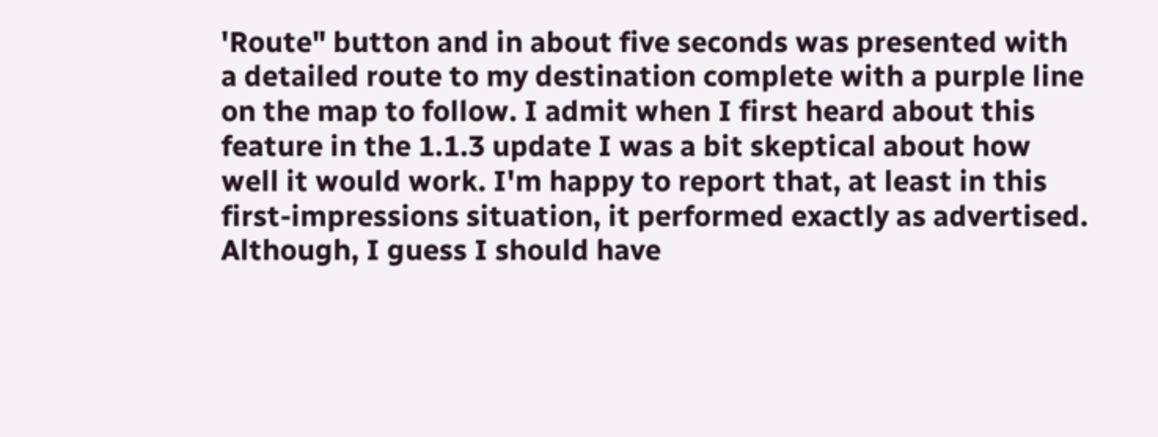'Route" button and in about five seconds was presented with a detailed route to my destination complete with a purple line on the map to follow. I admit when I first heard about this feature in the 1.1.3 update I was a bit skeptical about how well it would work. I'm happy to report that, at least in this first-impressions situation, it performed exactly as advertised. Although, I guess I should have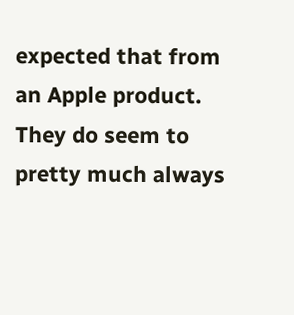expected that from an Apple product. They do seem to pretty much always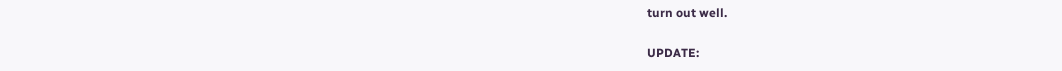turn out well.

UPDATE: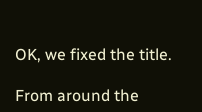OK, we fixed the title.

From around the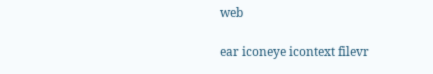web

ear iconeye icontext filevr